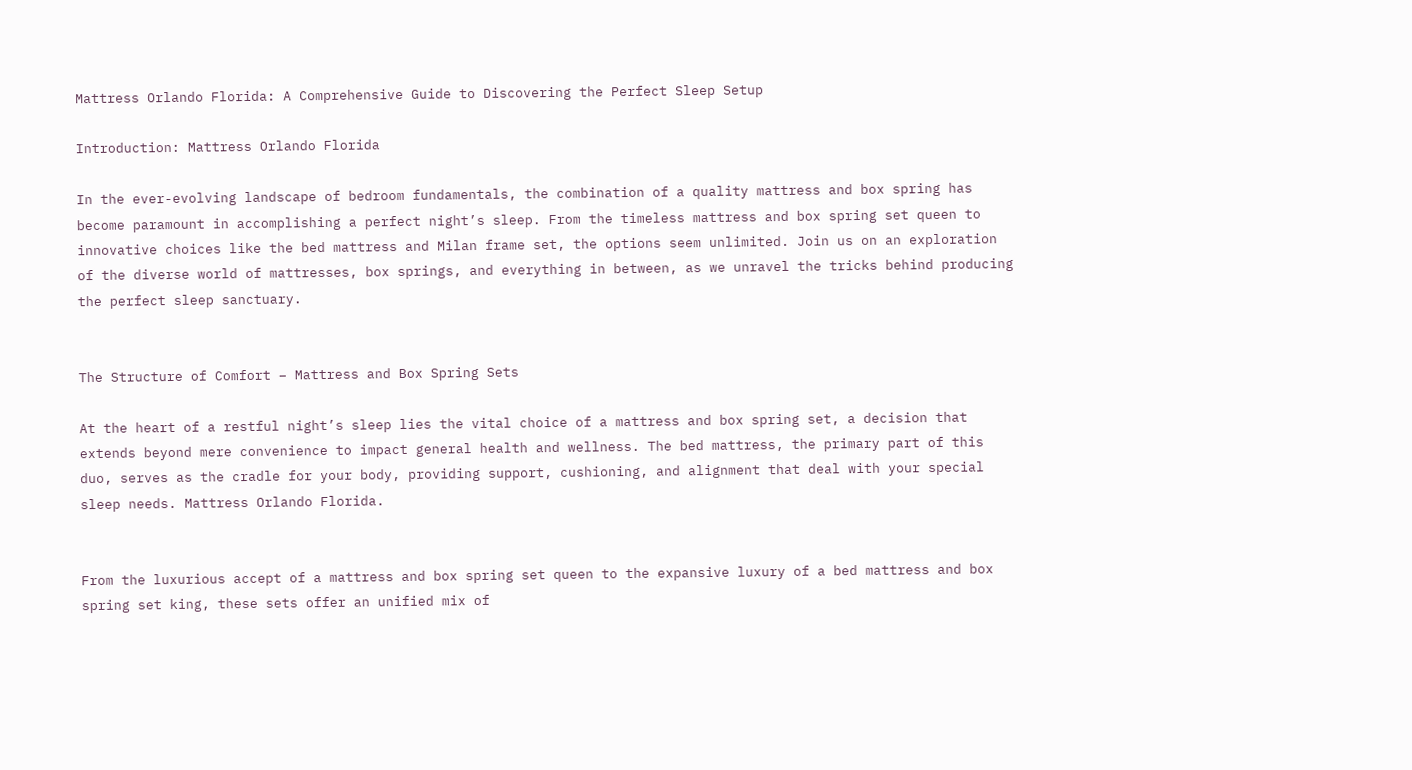Mattress Orlando Florida: A Comprehensive Guide to Discovering the Perfect Sleep Setup

Introduction: Mattress Orlando Florida

In the ever-evolving landscape of bedroom fundamentals, the combination of a quality mattress and box spring has become paramount in accomplishing a perfect night’s sleep. From the timeless mattress and box spring set queen to innovative choices like the bed mattress and Milan frame set, the options seem unlimited. Join us on an exploration of the diverse world of mattresses, box springs, and everything in between, as we unravel the tricks behind producing the perfect sleep sanctuary.


The Structure of Comfort – Mattress and Box Spring Sets

At the heart of a restful night’s sleep lies the vital choice of a mattress and box spring set, a decision that extends beyond mere convenience to impact general health and wellness. The bed mattress, the primary part of this duo, serves as the cradle for your body, providing support, cushioning, and alignment that deal with your special sleep needs. Mattress Orlando Florida.


From the luxurious accept of a mattress and box spring set queen to the expansive luxury of a bed mattress and box spring set king, these sets offer an unified mix of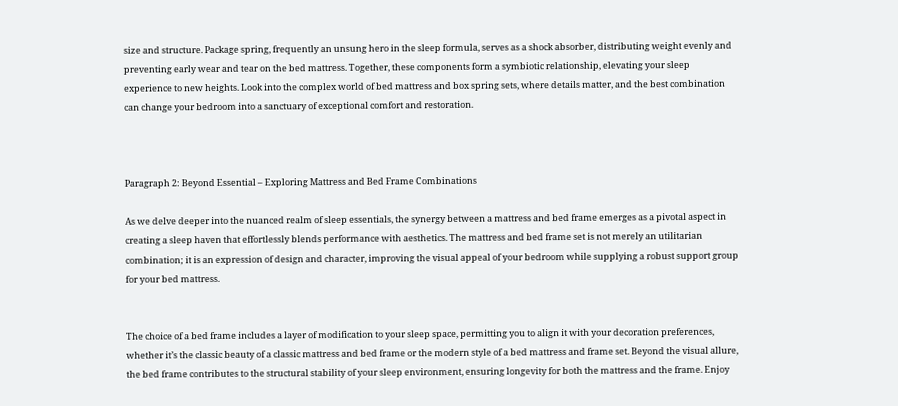size and structure. Package spring, frequently an unsung hero in the sleep formula, serves as a shock absorber, distributing weight evenly and preventing early wear and tear on the bed mattress. Together, these components form a symbiotic relationship, elevating your sleep experience to new heights. Look into the complex world of bed mattress and box spring sets, where details matter, and the best combination can change your bedroom into a sanctuary of exceptional comfort and restoration.



Paragraph 2: Beyond Essential – Exploring Mattress and Bed Frame Combinations

As we delve deeper into the nuanced realm of sleep essentials, the synergy between a mattress and bed frame emerges as a pivotal aspect in creating a sleep haven that effortlessly blends performance with aesthetics. The mattress and bed frame set is not merely an utilitarian combination; it is an expression of design and character, improving the visual appeal of your bedroom while supplying a robust support group for your bed mattress.


The choice of a bed frame includes a layer of modification to your sleep space, permitting you to align it with your decoration preferences, whether it’s the classic beauty of a classic mattress and bed frame or the modern style of a bed mattress and frame set. Beyond the visual allure, the bed frame contributes to the structural stability of your sleep environment, ensuring longevity for both the mattress and the frame. Enjoy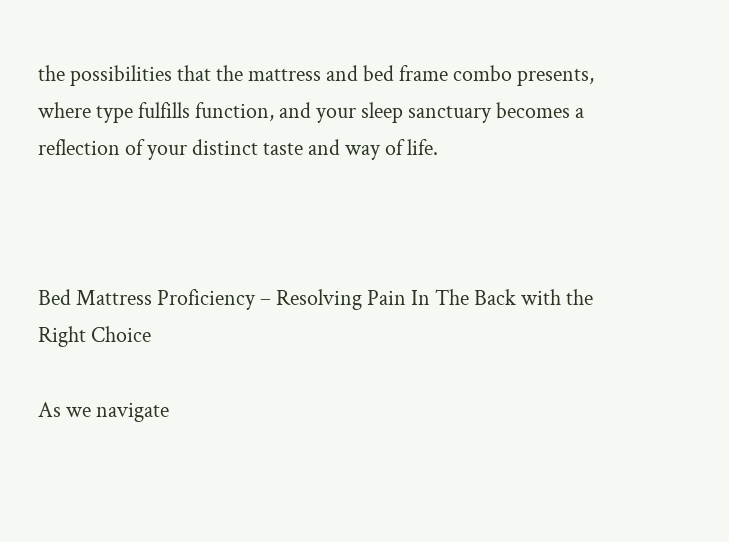the possibilities that the mattress and bed frame combo presents, where type fulfills function, and your sleep sanctuary becomes a reflection of your distinct taste and way of life.



Bed Mattress Proficiency – Resolving Pain In The Back with the Right Choice

As we navigate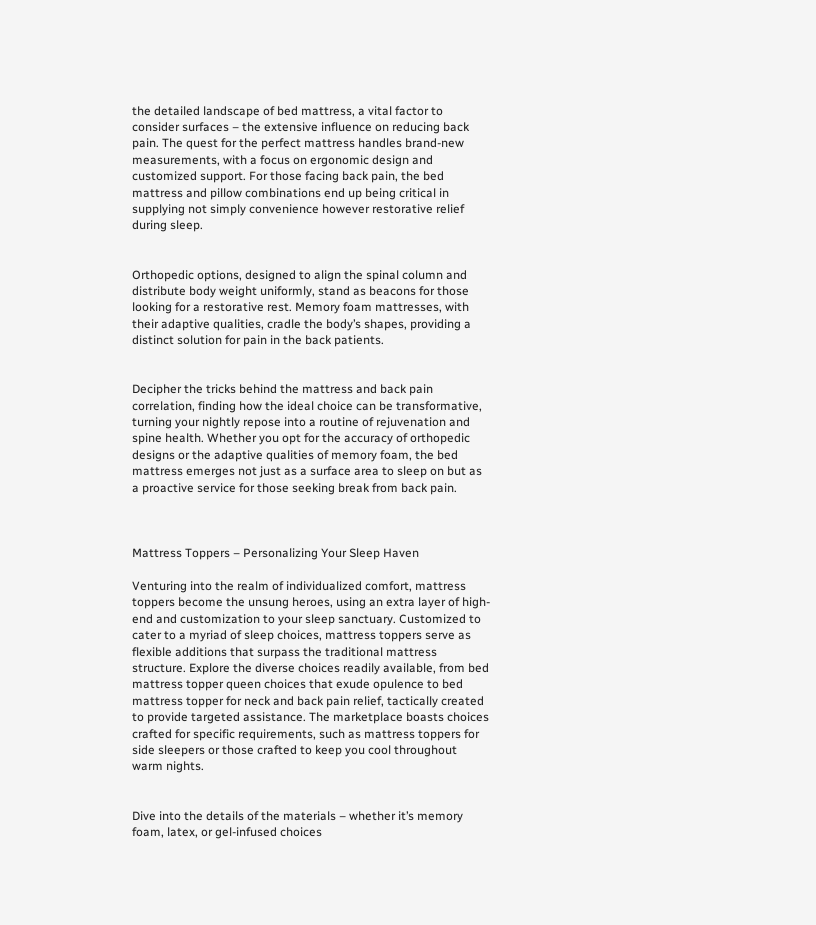the detailed landscape of bed mattress, a vital factor to consider surfaces – the extensive influence on reducing back pain. The quest for the perfect mattress handles brand-new measurements, with a focus on ergonomic design and customized support. For those facing back pain, the bed mattress and pillow combinations end up being critical in supplying not simply convenience however restorative relief during sleep.


Orthopedic options, designed to align the spinal column and distribute body weight uniformly, stand as beacons for those looking for a restorative rest. Memory foam mattresses, with their adaptive qualities, cradle the body’s shapes, providing a distinct solution for pain in the back patients.


Decipher the tricks behind the mattress and back pain correlation, finding how the ideal choice can be transformative, turning your nightly repose into a routine of rejuvenation and spine health. Whether you opt for the accuracy of orthopedic designs or the adaptive qualities of memory foam, the bed mattress emerges not just as a surface area to sleep on but as a proactive service for those seeking break from back pain.



Mattress Toppers – Personalizing Your Sleep Haven

Venturing into the realm of individualized comfort, mattress toppers become the unsung heroes, using an extra layer of high-end and customization to your sleep sanctuary. Customized to cater to a myriad of sleep choices, mattress toppers serve as flexible additions that surpass the traditional mattress structure. Explore the diverse choices readily available, from bed mattress topper queen choices that exude opulence to bed mattress topper for neck and back pain relief, tactically created to provide targeted assistance. The marketplace boasts choices crafted for specific requirements, such as mattress toppers for side sleepers or those crafted to keep you cool throughout warm nights.


Dive into the details of the materials – whether it’s memory foam, latex, or gel-infused choices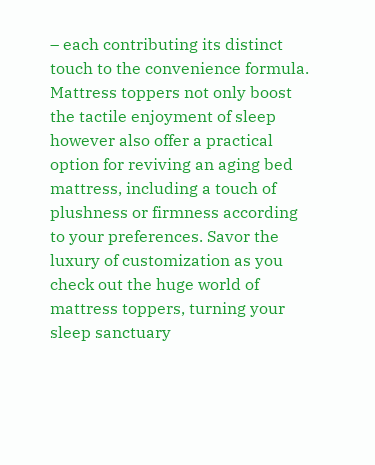– each contributing its distinct touch to the convenience formula. Mattress toppers not only boost the tactile enjoyment of sleep however also offer a practical option for reviving an aging bed mattress, including a touch of plushness or firmness according to your preferences. Savor the luxury of customization as you check out the huge world of mattress toppers, turning your sleep sanctuary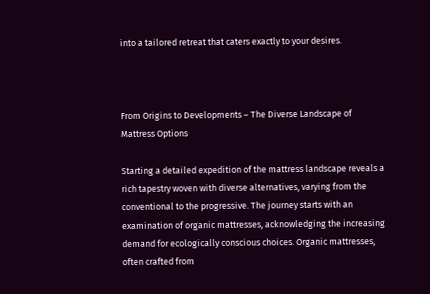into a tailored retreat that caters exactly to your desires.



From Origins to Developments – The Diverse Landscape of Mattress Options

Starting a detailed expedition of the mattress landscape reveals a rich tapestry woven with diverse alternatives, varying from the conventional to the progressive. The journey starts with an examination of organic mattresses, acknowledging the increasing demand for ecologically conscious choices. Organic mattresses, often crafted from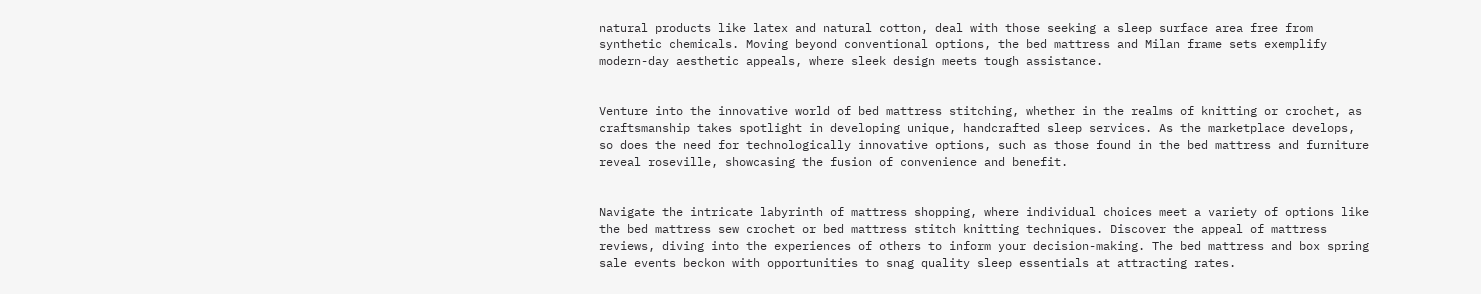natural products like latex and natural cotton, deal with those seeking a sleep surface area free from synthetic chemicals. Moving beyond conventional options, the bed mattress and Milan frame sets exemplify modern-day aesthetic appeals, where sleek design meets tough assistance.


Venture into the innovative world of bed mattress stitching, whether in the realms of knitting or crochet, as craftsmanship takes spotlight in developing unique, handcrafted sleep services. As the marketplace develops, so does the need for technologically innovative options, such as those found in the bed mattress and furniture reveal roseville, showcasing the fusion of convenience and benefit.


Navigate the intricate labyrinth of mattress shopping, where individual choices meet a variety of options like the bed mattress sew crochet or bed mattress stitch knitting techniques. Discover the appeal of mattress reviews, diving into the experiences of others to inform your decision-making. The bed mattress and box spring sale events beckon with opportunities to snag quality sleep essentials at attracting rates.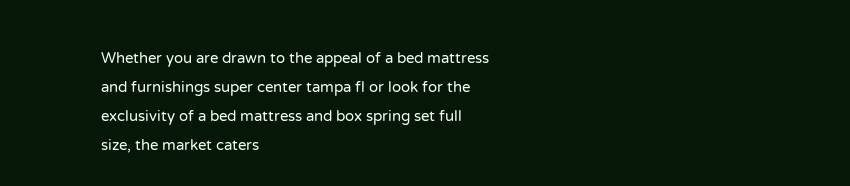Whether you are drawn to the appeal of a bed mattress and furnishings super center tampa fl or look for the exclusivity of a bed mattress and box spring set full size, the market caters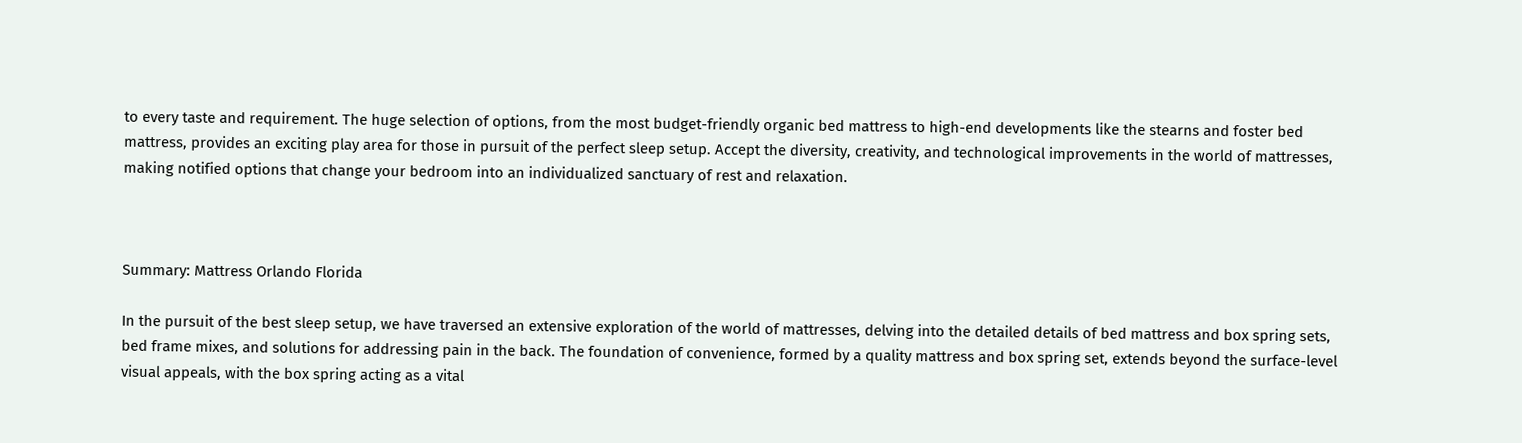to every taste and requirement. The huge selection of options, from the most budget-friendly organic bed mattress to high-end developments like the stearns and foster bed mattress, provides an exciting play area for those in pursuit of the perfect sleep setup. Accept the diversity, creativity, and technological improvements in the world of mattresses, making notified options that change your bedroom into an individualized sanctuary of rest and relaxation.



Summary: Mattress Orlando Florida

In the pursuit of the best sleep setup, we have traversed an extensive exploration of the world of mattresses, delving into the detailed details of bed mattress and box spring sets, bed frame mixes, and solutions for addressing pain in the back. The foundation of convenience, formed by a quality mattress and box spring set, extends beyond the surface-level visual appeals, with the box spring acting as a vital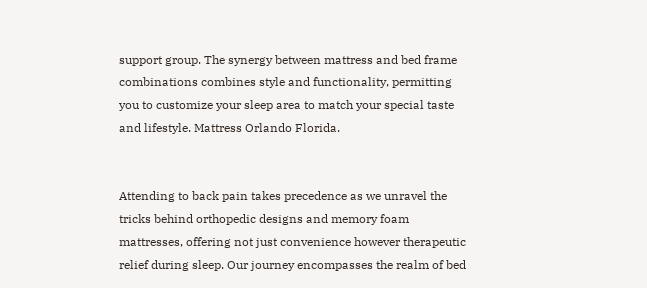support group. The synergy between mattress and bed frame combinations combines style and functionality, permitting you to customize your sleep area to match your special taste and lifestyle. Mattress Orlando Florida.


Attending to back pain takes precedence as we unravel the tricks behind orthopedic designs and memory foam mattresses, offering not just convenience however therapeutic relief during sleep. Our journey encompasses the realm of bed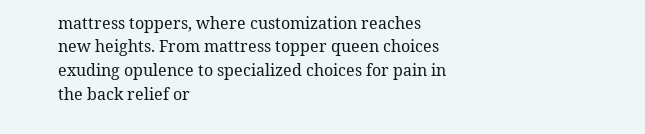mattress toppers, where customization reaches new heights. From mattress topper queen choices exuding opulence to specialized choices for pain in the back relief or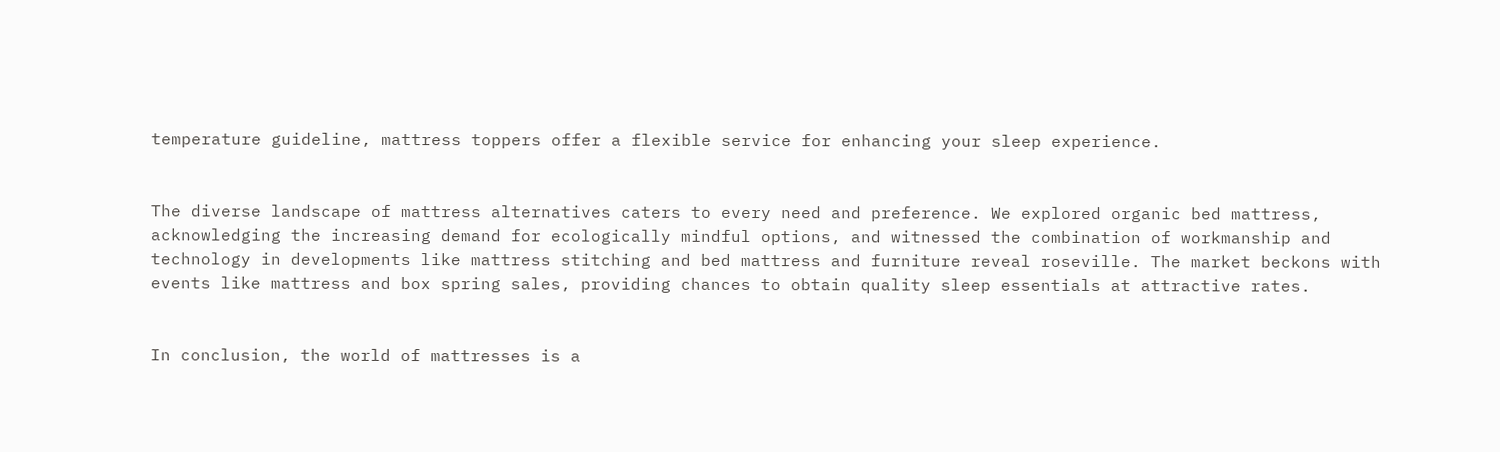temperature guideline, mattress toppers offer a flexible service for enhancing your sleep experience.


The diverse landscape of mattress alternatives caters to every need and preference. We explored organic bed mattress, acknowledging the increasing demand for ecologically mindful options, and witnessed the combination of workmanship and technology in developments like mattress stitching and bed mattress and furniture reveal roseville. The market beckons with events like mattress and box spring sales, providing chances to obtain quality sleep essentials at attractive rates.


In conclusion, the world of mattresses is a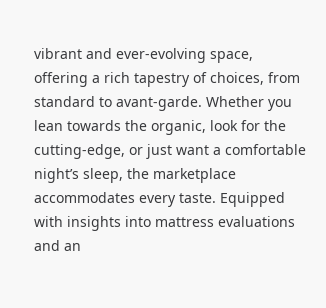vibrant and ever-evolving space, offering a rich tapestry of choices, from standard to avant-garde. Whether you lean towards the organic, look for the cutting-edge, or just want a comfortable night’s sleep, the marketplace accommodates every taste. Equipped with insights into mattress evaluations and an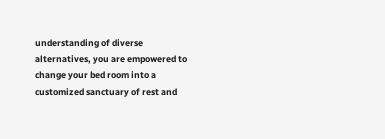understanding of diverse alternatives, you are empowered to change your bed room into a customized sanctuary of rest and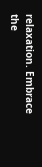relaxation. Embrace the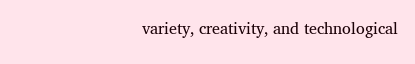variety, creativity, and technological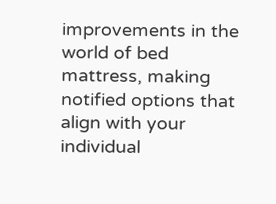improvements in the world of bed mattress, making notified options that align with your individual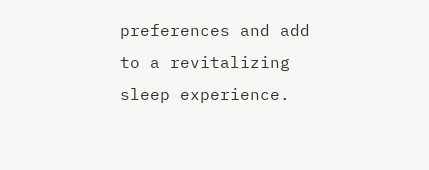preferences and add to a revitalizing sleep experience.